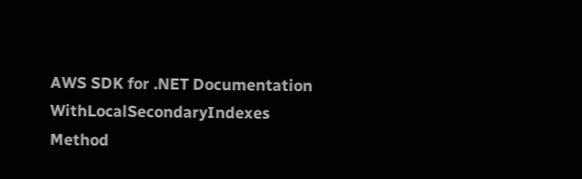AWS SDK for .NET Documentation
WithLocalSecondaryIndexes Method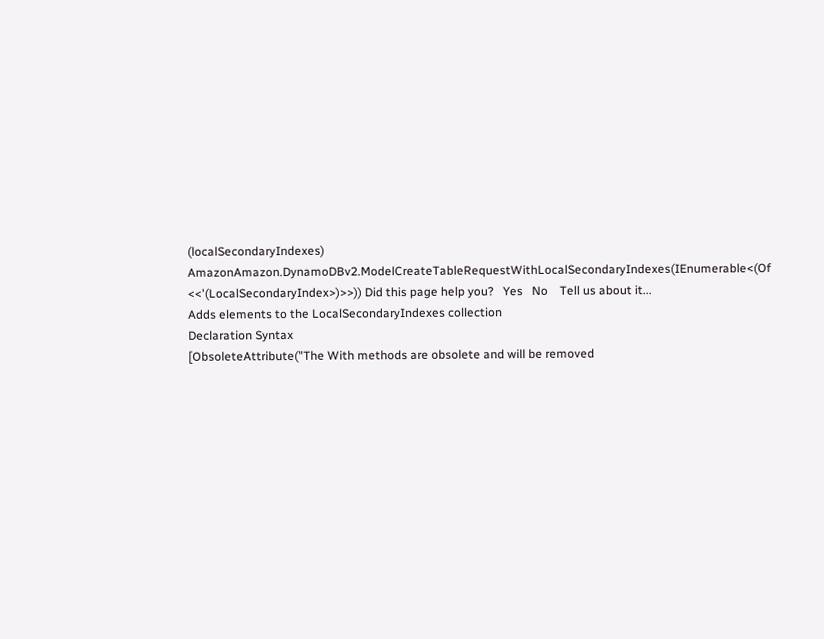(localSecondaryIndexes)
AmazonAmazon.DynamoDBv2.ModelCreateTableRequestWithLocalSecondaryIndexes(IEnumerable<(Of <<'(LocalSecondaryIndex>)>>)) Did this page help you?   Yes   No    Tell us about it...
Adds elements to the LocalSecondaryIndexes collection
Declaration Syntax
[ObsoleteAttribute("The With methods are obsolete and will be removed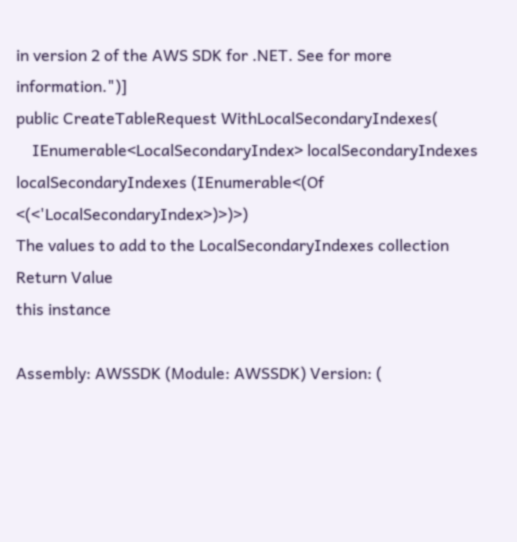in version 2 of the AWS SDK for .NET. See for more information.")]
public CreateTableRequest WithLocalSecondaryIndexes(
    IEnumerable<LocalSecondaryIndex> localSecondaryIndexes
localSecondaryIndexes (IEnumerable<(Of <(<'LocalSecondaryIndex>)>)>)
The values to add to the LocalSecondaryIndexes collection
Return Value
this instance

Assembly: AWSSDK (Module: AWSSDK) Version: (